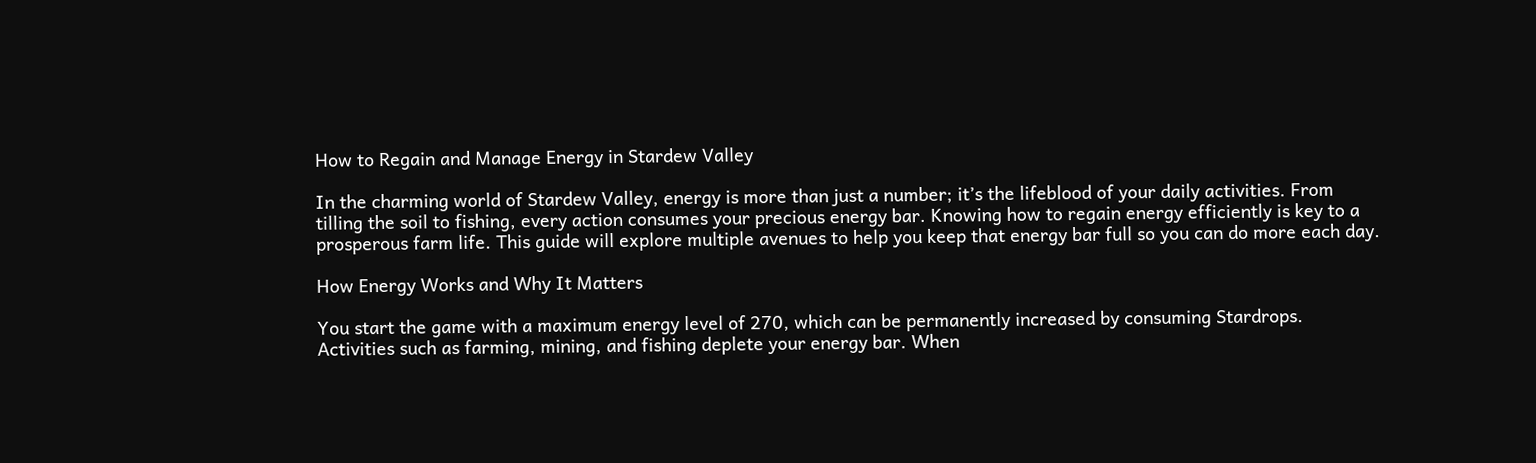How to Regain and Manage Energy in Stardew Valley

In the charming world of Stardew Valley, energy is more than just a number; it’s the lifeblood of your daily activities. From tilling the soil to fishing, every action consumes your precious energy bar. Knowing how to regain energy efficiently is key to a prosperous farm life. This guide will explore multiple avenues to help you keep that energy bar full so you can do more each day.

How Energy Works and Why It Matters

You start the game with a maximum energy level of 270, which can be permanently increased by consuming Stardrops. Activities such as farming, mining, and fishing deplete your energy bar. When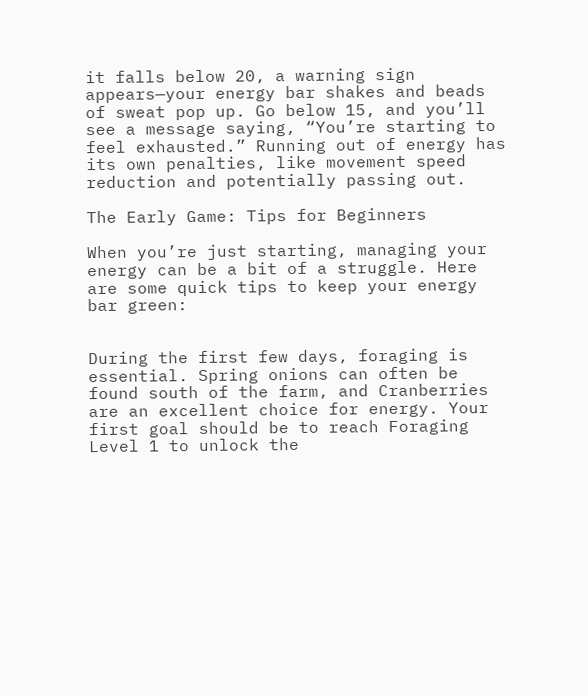it falls below 20, a warning sign appears—your energy bar shakes and beads of sweat pop up. Go below 15, and you’ll see a message saying, “You’re starting to feel exhausted.” Running out of energy has its own penalties, like movement speed reduction and potentially passing out.

The Early Game: Tips for Beginners

When you’re just starting, managing your energy can be a bit of a struggle. Here are some quick tips to keep your energy bar green:


During the first few days, foraging is essential. Spring onions can often be found south of the farm, and Cranberries are an excellent choice for energy. Your first goal should be to reach Foraging Level 1 to unlock the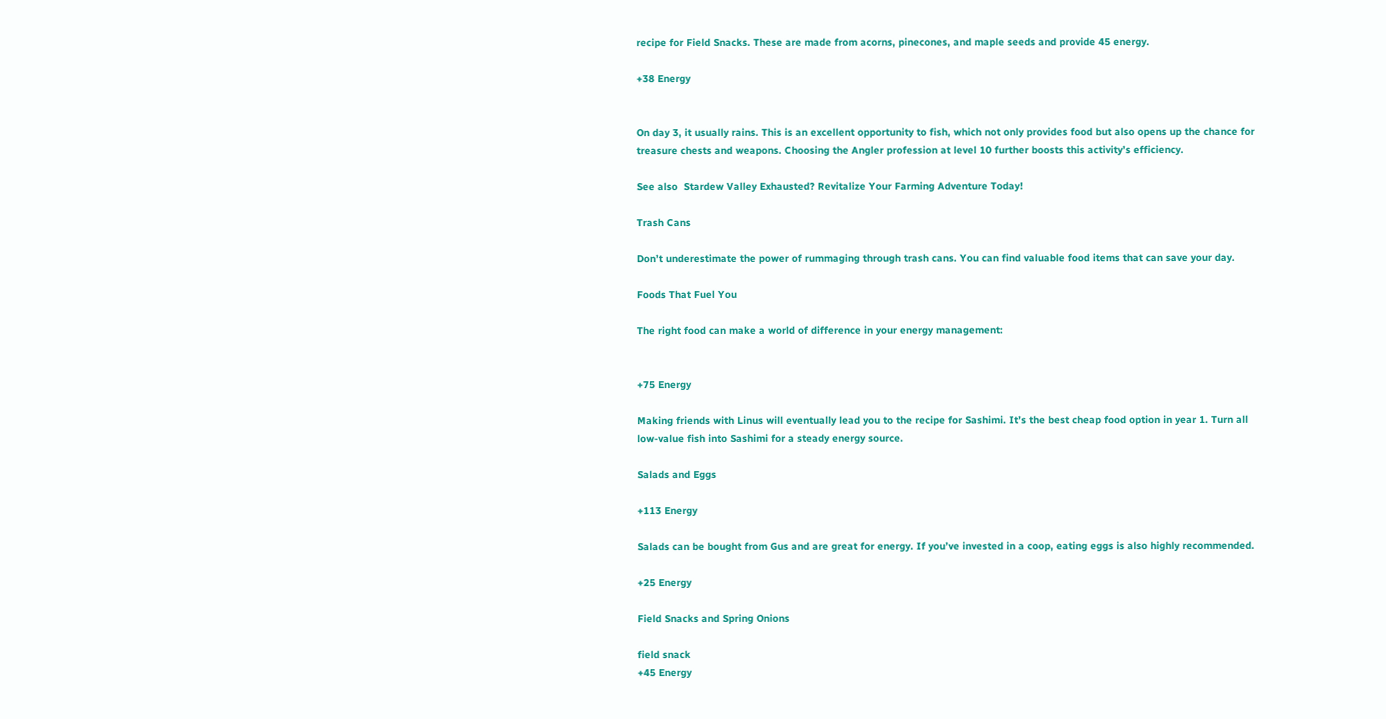recipe for Field Snacks. These are made from acorns, pinecones, and maple seeds and provide 45 energy.

+38 Energy


On day 3, it usually rains. This is an excellent opportunity to fish, which not only provides food but also opens up the chance for treasure chests and weapons. Choosing the Angler profession at level 10 further boosts this activity’s efficiency.

See also  Stardew Valley Exhausted? Revitalize Your Farming Adventure Today!

Trash Cans

Don’t underestimate the power of rummaging through trash cans. You can find valuable food items that can save your day.

Foods That Fuel You

The right food can make a world of difference in your energy management:


+75 Energy

Making friends with Linus will eventually lead you to the recipe for Sashimi. It’s the best cheap food option in year 1. Turn all low-value fish into Sashimi for a steady energy source.

Salads and Eggs

+113 Energy

Salads can be bought from Gus and are great for energy. If you’ve invested in a coop, eating eggs is also highly recommended.

+25 Energy

Field Snacks and Spring Onions

field snack
+45 Energy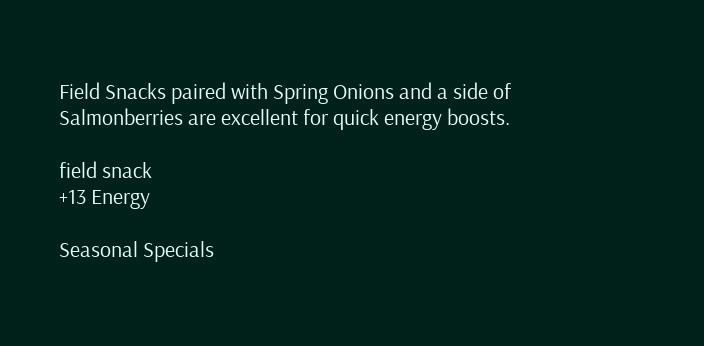Field Snacks paired with Spring Onions and a side of Salmonberries are excellent for quick energy boosts.

field snack
+13 Energy

Seasonal Specials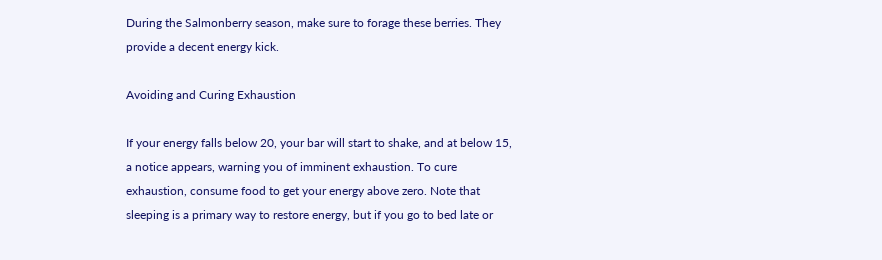During the Salmonberry season, make sure to forage these berries. They provide a decent energy kick.

Avoiding and Curing Exhaustion

If your energy falls below 20, your bar will start to shake, and at below 15, a notice appears, warning you of imminent exhaustion. To cure exhaustion, consume food to get your energy above zero. Note that sleeping is a primary way to restore energy, but if you go to bed late or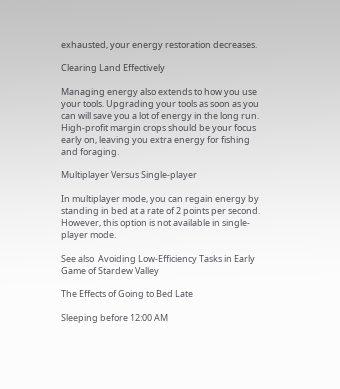exhausted, your energy restoration decreases.

Clearing Land Effectively

Managing energy also extends to how you use your tools. Upgrading your tools as soon as you can will save you a lot of energy in the long run. High-profit margin crops should be your focus early on, leaving you extra energy for fishing and foraging.

Multiplayer Versus Single-player

In multiplayer mode, you can regain energy by standing in bed at a rate of 2 points per second. However, this option is not available in single-player mode.

See also  Avoiding Low-Efficiency Tasks in Early Game of Stardew Valley

The Effects of Going to Bed Late

Sleeping before 12:00 AM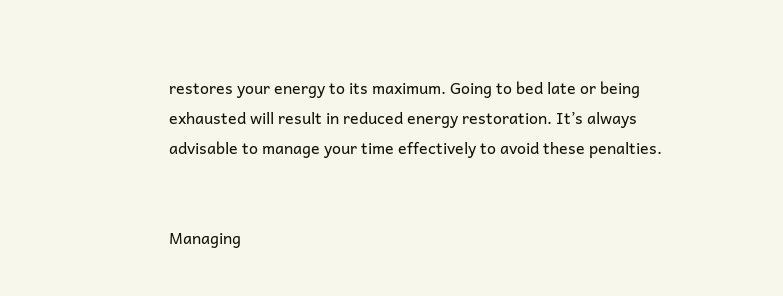restores your energy to its maximum. Going to bed late or being exhausted will result in reduced energy restoration. It’s always advisable to manage your time effectively to avoid these penalties.


Managing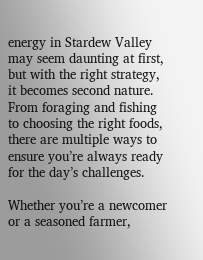energy in Stardew Valley may seem daunting at first, but with the right strategy, it becomes second nature. From foraging and fishing to choosing the right foods, there are multiple ways to ensure you’re always ready for the day’s challenges.

Whether you’re a newcomer or a seasoned farmer,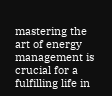mastering the art of energy management is crucial for a fulfilling life in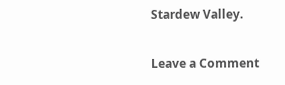Stardew Valley.

Leave a Comment